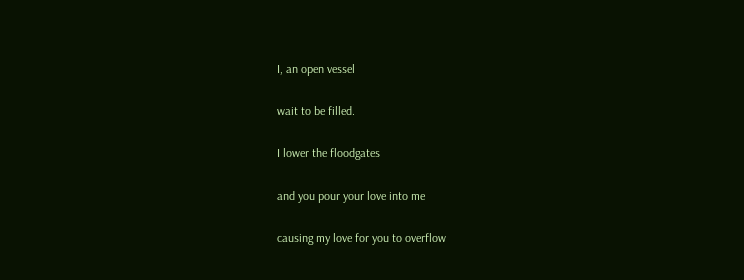I, an open vessel

wait to be filled.

I lower the floodgates

and you pour your love into me

causing my love for you to overflow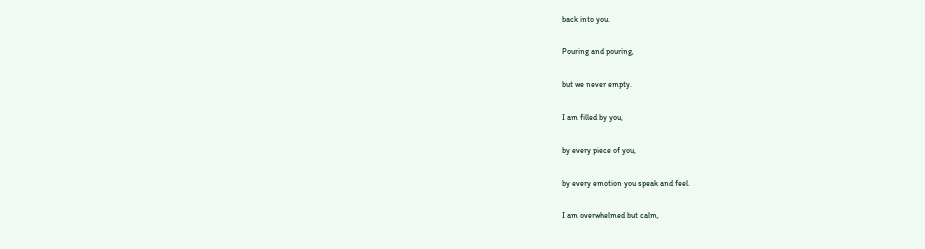back into you.

Pouring and pouring,

but we never empty.

I am filled by you,

by every piece of you,

by every emotion you speak and feel.

I am overwhelmed but calm,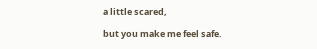a little scared,

but you make me feel safe.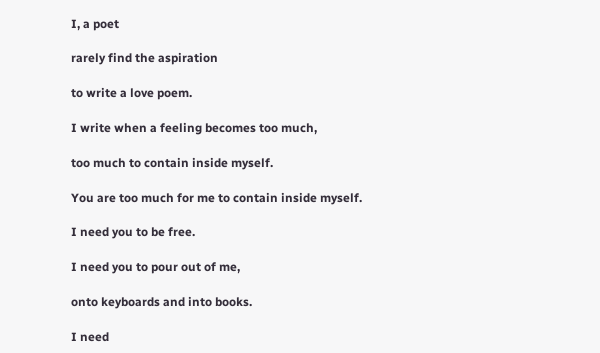I, a poet

rarely find the aspiration

to write a love poem.

I write when a feeling becomes too much,

too much to contain inside myself.

You are too much for me to contain inside myself.

I need you to be free.

I need you to pour out of me,

onto keyboards and into books.

I need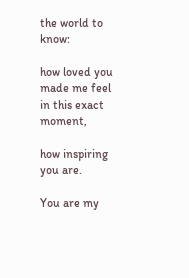the world to know:

how loved you made me feel in this exact moment,

how inspiring you are.

You are my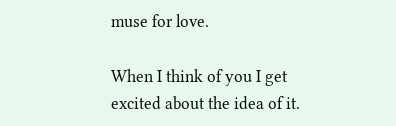muse for love.

When I think of you I get excited about the idea of it.